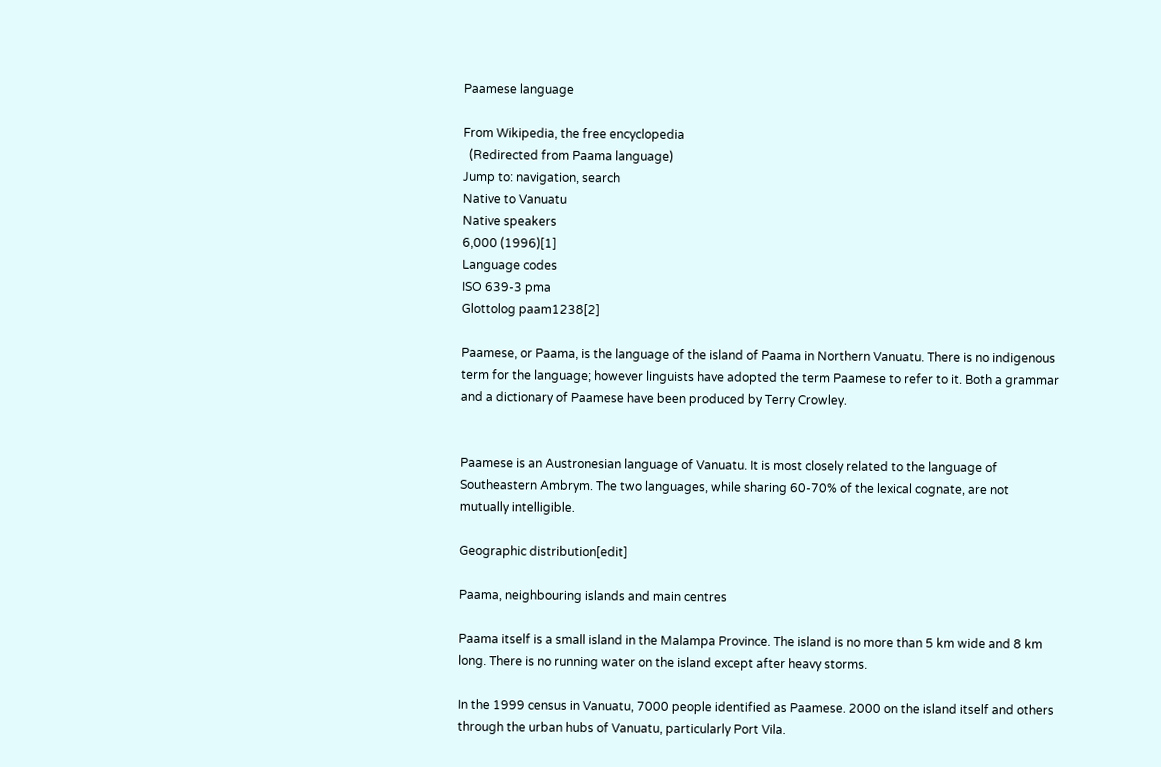Paamese language

From Wikipedia, the free encyclopedia
  (Redirected from Paama language)
Jump to: navigation, search
Native to Vanuatu
Native speakers
6,000 (1996)[1]
Language codes
ISO 639-3 pma
Glottolog paam1238[2]

Paamese, or Paama, is the language of the island of Paama in Northern Vanuatu. There is no indigenous term for the language; however linguists have adopted the term Paamese to refer to it. Both a grammar and a dictionary of Paamese have been produced by Terry Crowley.


Paamese is an Austronesian language of Vanuatu. It is most closely related to the language of Southeastern Ambrym. The two languages, while sharing 60-70% of the lexical cognate, are not mutually intelligible.

Geographic distribution[edit]

Paama, neighbouring islands and main centres

Paama itself is a small island in the Malampa Province. The island is no more than 5 km wide and 8 km long. There is no running water on the island except after heavy storms.

In the 1999 census in Vanuatu, 7000 people identified as Paamese. 2000 on the island itself and others through the urban hubs of Vanuatu, particularly Port Vila.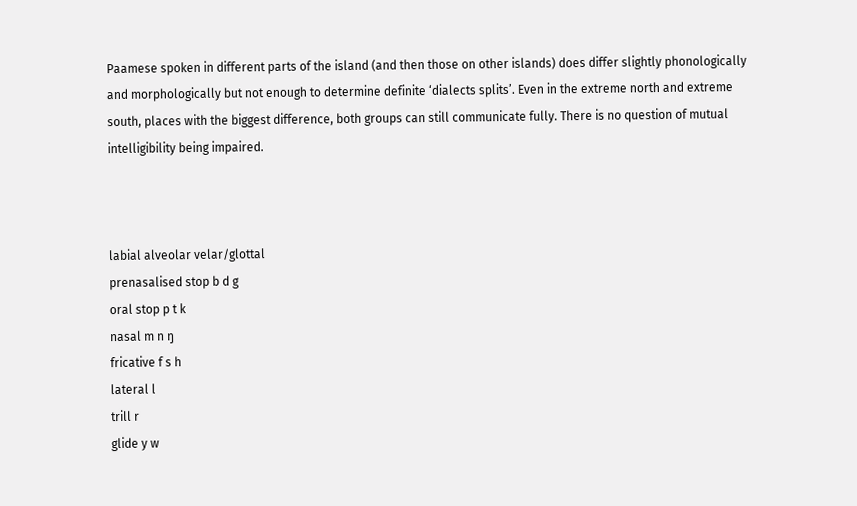Paamese spoken in different parts of the island (and then those on other islands) does differ slightly phonologically and morphologically but not enough to determine definite ‘dialects splits’. Even in the extreme north and extreme south, places with the biggest difference, both groups can still communicate fully. There is no question of mutual intelligibility being impaired.



labial alveolar velar/glottal
prenasalised stop b d g
oral stop p t k
nasal m n ŋ
fricative f s h
lateral l
trill r
glide y w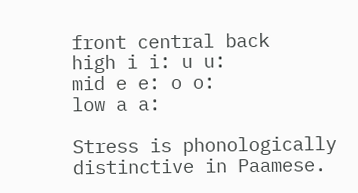front central back
high i i: u u:
mid e e: o o:
low a a:

Stress is phonologically distinctive in Paamese.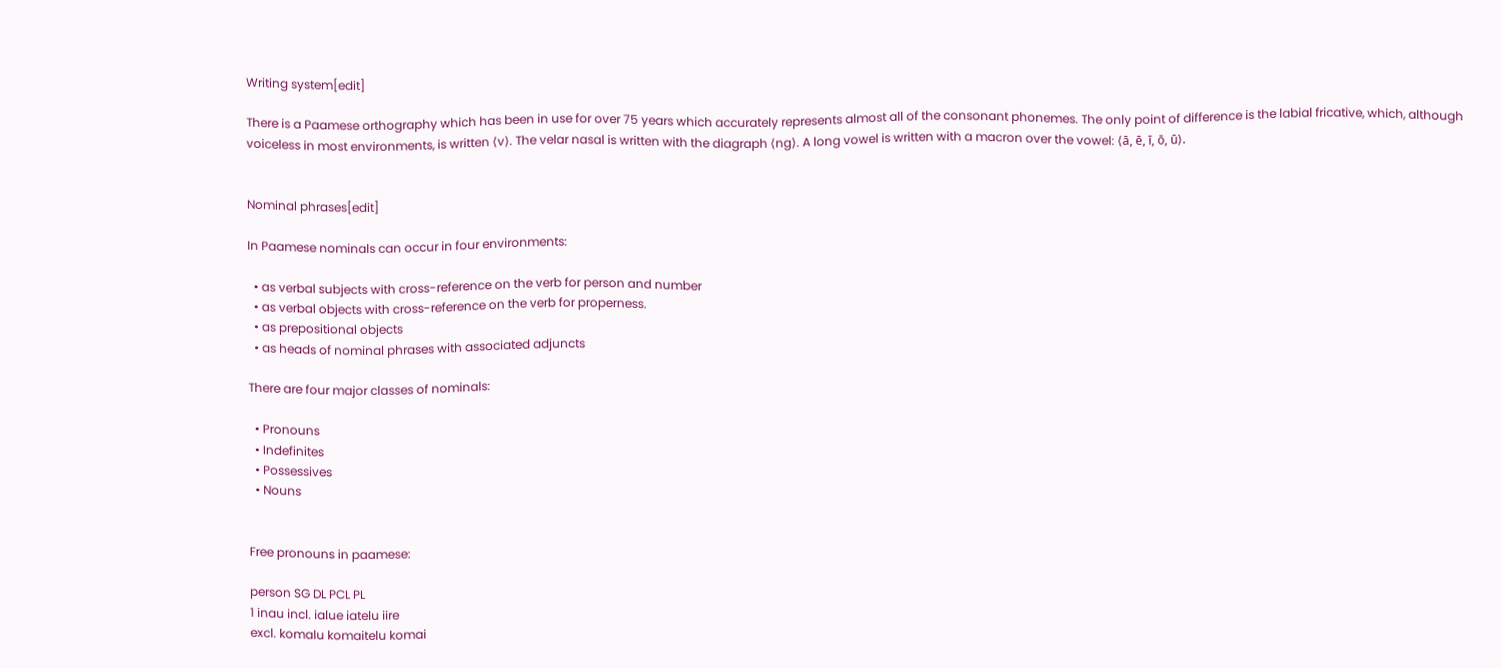Writing system[edit]

There is a Paamese orthography which has been in use for over 75 years which accurately represents almost all of the consonant phonemes. The only point of difference is the labial fricative, which, although voiceless in most environments, is written ⟨v⟩. The velar nasal is written with the diagraph ⟨ng⟩. A long vowel is written with a macron over the vowel: ⟨ā, ē, ī, ō, ū⟩.


Nominal phrases[edit]

In Paamese nominals can occur in four environments:

  • as verbal subjects with cross-reference on the verb for person and number
  • as verbal objects with cross-reference on the verb for properness.
  • as prepositional objects
  • as heads of nominal phrases with associated adjuncts

There are four major classes of nominals:

  • Pronouns
  • Indefinites
  • Possessives
  • Nouns


Free pronouns in paamese:

person SG DL PCL PL
1 inau incl. ialue iatelu iire
excl. komalu komaitelu komai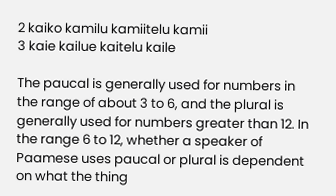2 kaiko kamilu kamiitelu kamii
3 kaie kailue kaitelu kaile

The paucal is generally used for numbers in the range of about 3 to 6, and the plural is generally used for numbers greater than 12. In the range 6 to 12, whether a speaker of Paamese uses paucal or plural is dependent on what the thing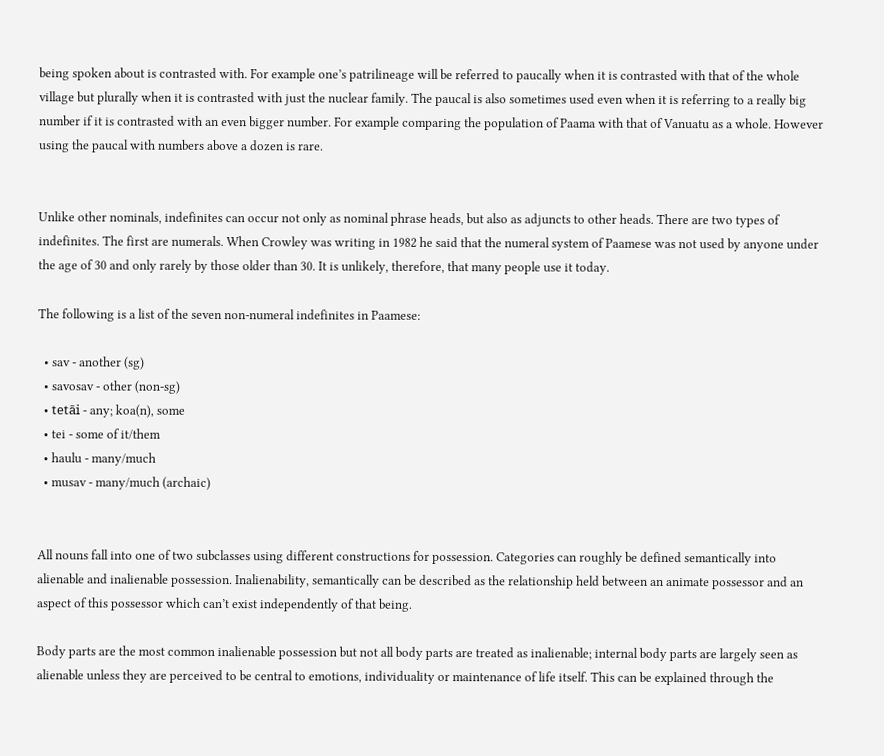being spoken about is contrasted with. For example one’s patrilineage will be referred to paucally when it is contrasted with that of the whole village but plurally when it is contrasted with just the nuclear family. The paucal is also sometimes used even when it is referring to a really big number if it is contrasted with an even bigger number. For example comparing the population of Paama with that of Vanuatu as a whole. However using the paucal with numbers above a dozen is rare.


Unlike other nominals, indefinites can occur not only as nominal phrase heads, but also as adjuncts to other heads. There are two types of indefinites. The first are numerals. When Crowley was writing in 1982 he said that the numeral system of Paamese was not used by anyone under the age of 30 and only rarely by those older than 30. It is unlikely, therefore, that many people use it today.

The following is a list of the seven non-numeral indefinites in Paamese:

  • sav - another (sg)
  • savosav - other (non-sg)
  • tetāi - any; koa(n), some
  • tei - some of it/them
  • haulu - many/much
  • musav - many/much (archaic)


All nouns fall into one of two subclasses using different constructions for possession. Categories can roughly be defined semantically into alienable and inalienable possession. Inalienability, semantically can be described as the relationship held between an animate possessor and an aspect of this possessor which can’t exist independently of that being.

Body parts are the most common inalienable possession but not all body parts are treated as inalienable; internal body parts are largely seen as alienable unless they are perceived to be central to emotions, individuality or maintenance of life itself. This can be explained through the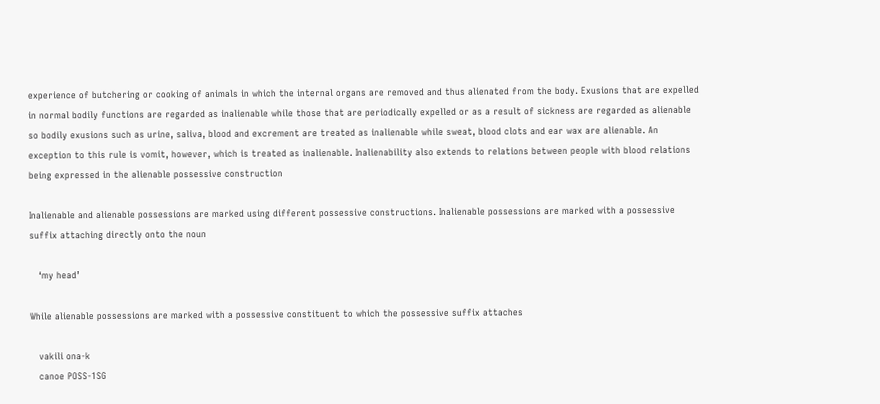experience of butchering or cooking of animals in which the internal organs are removed and thus alienated from the body. Exusions that are expelled in normal bodily functions are regarded as inalienable while those that are periodically expelled or as a result of sickness are regarded as alienable so bodily exusions such as urine, saliva, blood and excrement are treated as inalienable while sweat, blood clots and ear wax are alienable. An exception to this rule is vomit, however, which is treated as inalienable. Inalienability also extends to relations between people with blood relations being expressed in the alienable possessive construction

Inalienable and alienable possessions are marked using different possessive constructions. Inalienable possessions are marked with a possessive suffix attaching directly onto the noun

   ‘my head’

While alienable possessions are marked with a possessive constituent to which the possessive suffix attaches

   vakili ona-k
   canoe POSS-1SG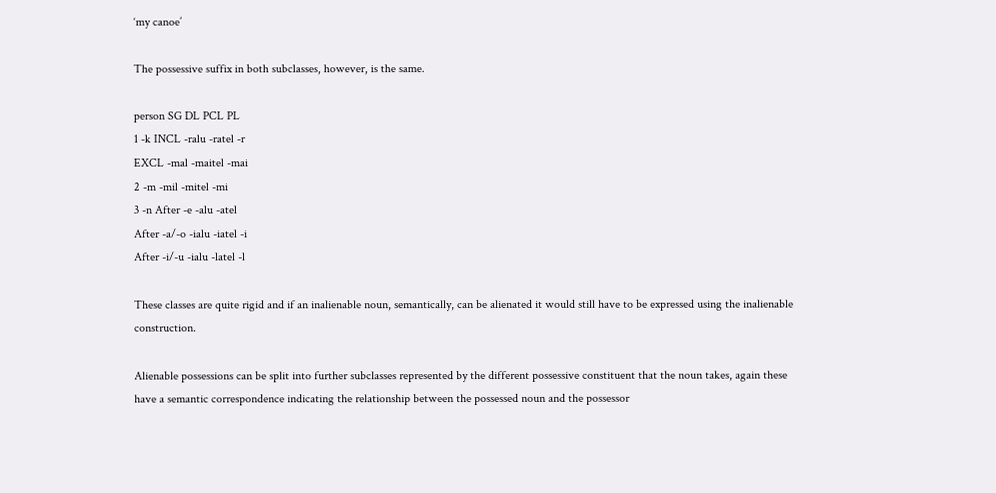‘my canoe’

The possessive suffix in both subclasses, however, is the same.

person SG DL PCL PL
1 -k INCL -ralu -ratel -r
EXCL -mal -maitel -mai
2 -m -mil -mitel -mi
3 -n After -e -alu -atel
After -a/-o -ialu -iatel -i
After -i/-u -ialu -latel -l

These classes are quite rigid and if an inalienable noun, semantically, can be alienated it would still have to be expressed using the inalienable construction.

Alienable possessions can be split into further subclasses represented by the different possessive constituent that the noun takes, again these have a semantic correspondence indicating the relationship between the possessed noun and the possessor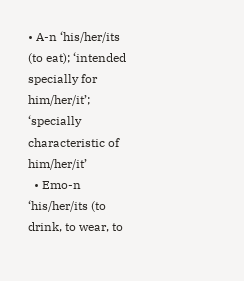• A-n ‘his/her/its (to eat); ‘intended specially for him/her/it’; ‘specially characteristic of him/her/it’
  • Emo-n ‘his/her/its (to drink, to wear, to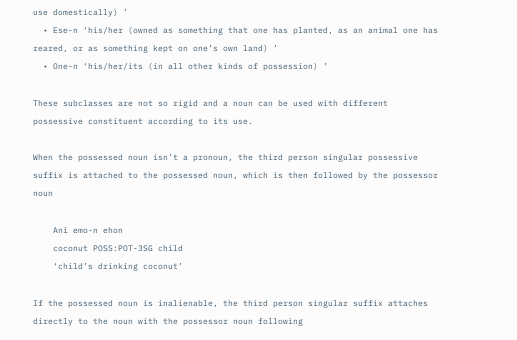use domestically) ’
  • Ese-n ‘his/her (owned as something that one has planted, as an animal one has reared, or as something kept on one’s own land) ’
  • One-n ‘his/her/its (in all other kinds of possession) ’

These subclasses are not so rigid and a noun can be used with different possessive constituent according to its use.

When the possessed noun isn’t a pronoun, the third person singular possessive suffix is attached to the possessed noun, which is then followed by the possessor noun

    Ani emo-n ehon
    coconut POSS:POT-3SG child
    ‘child’s drinking coconut’

If the possessed noun is inalienable, the third person singular suffix attaches directly to the noun with the possessor noun following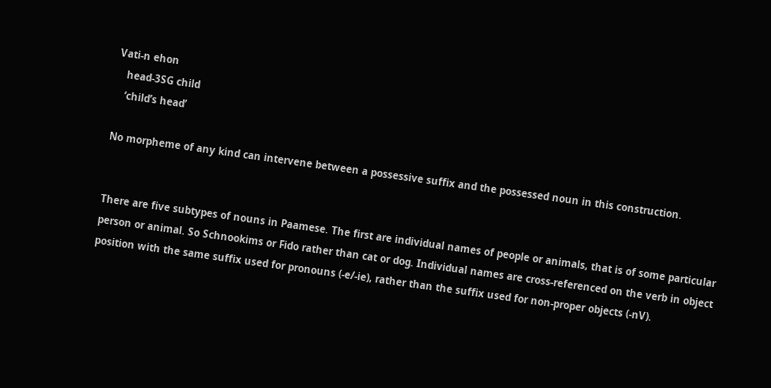Vati-n ehon
   head-3SG child
   ‘child’s head’

No morpheme of any kind can intervene between a possessive suffix and the possessed noun in this construction.


There are five subtypes of nouns in Paamese. The first are individual names of people or animals, that is of some particular person or animal. So Schnookims or Fido rather than cat or dog. Individual names are cross-referenced on the verb in object position with the same suffix used for pronouns (-e/-ie), rather than the suffix used for non-proper objects (-nV).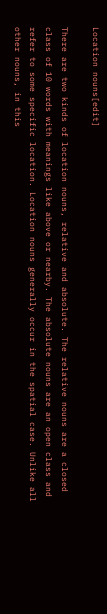Location nouns[edit]

There are two kinds of location nouns, relative and absolute. The relative nouns are a closed class of 10 words with meanings like above or nearby. The absolute nouns are an open class and refer to some specific location. Location nouns generally occur in the spatial case. Unlike all other nouns, in this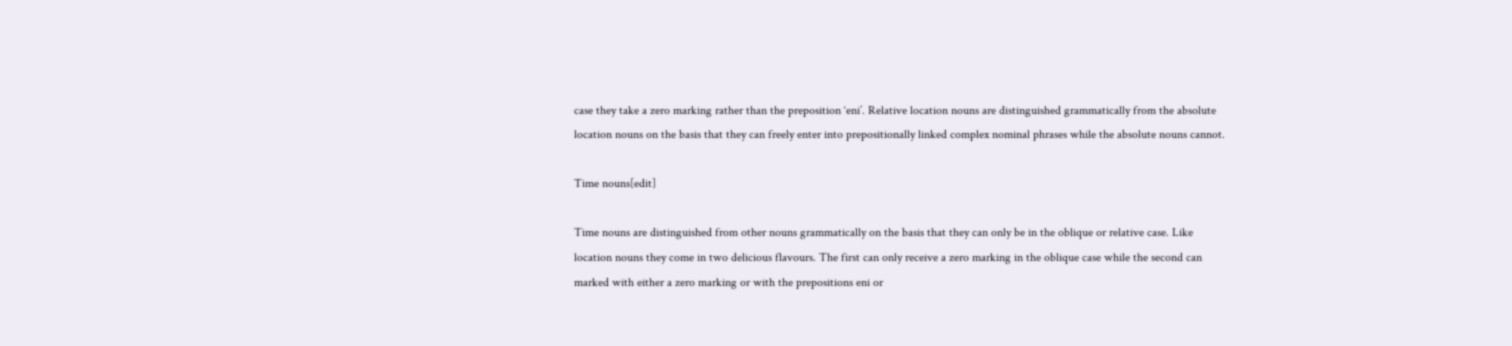case they take a zero marking rather than the preposition ‘eni’. Relative location nouns are distinguished grammatically from the absolute location nouns on the basis that they can freely enter into prepositionally linked complex nominal phrases while the absolute nouns cannot.

Time nouns[edit]

Time nouns are distinguished from other nouns grammatically on the basis that they can only be in the oblique or relative case. Like location nouns they come in two delicious flavours. The first can only receive a zero marking in the oblique case while the second can marked with either a zero marking or with the prepositions eni or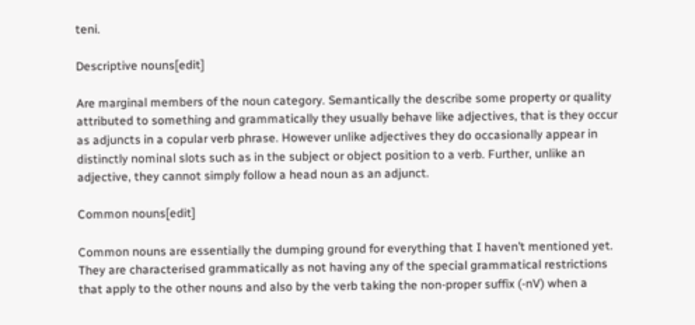teni.

Descriptive nouns[edit]

Are marginal members of the noun category. Semantically the describe some property or quality attributed to something and grammatically they usually behave like adjectives, that is they occur as adjuncts in a copular verb phrase. However unlike adjectives they do occasionally appear in distinctly nominal slots such as in the subject or object position to a verb. Further, unlike an adjective, they cannot simply follow a head noun as an adjunct.

Common nouns[edit]

Common nouns are essentially the dumping ground for everything that I haven’t mentioned yet. They are characterised grammatically as not having any of the special grammatical restrictions that apply to the other nouns and also by the verb taking the non-proper suffix (-nV) when a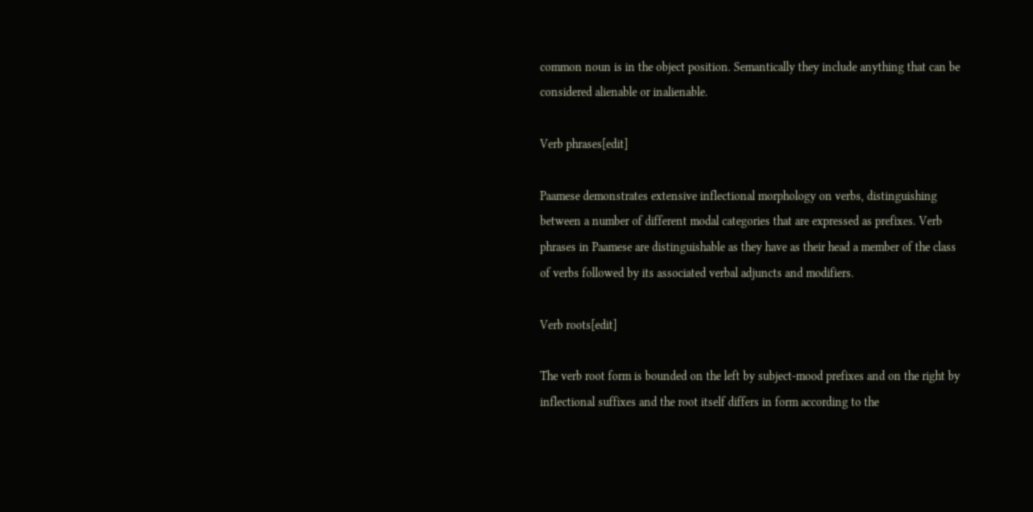common noun is in the object position. Semantically they include anything that can be considered alienable or inalienable.

Verb phrases[edit]

Paamese demonstrates extensive inflectional morphology on verbs, distinguishing between a number of different modal categories that are expressed as prefixes. Verb phrases in Paamese are distinguishable as they have as their head a member of the class of verbs followed by its associated verbal adjuncts and modifiers.

Verb roots[edit]

The verb root form is bounded on the left by subject-mood prefixes and on the right by inflectional suffixes and the root itself differs in form according to the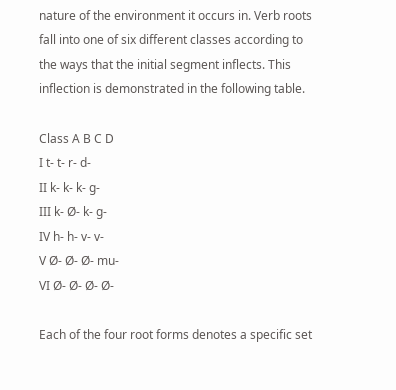nature of the environment it occurs in. Verb roots fall into one of six different classes according to the ways that the initial segment inflects. This inflection is demonstrated in the following table.

Class A B C D
I t- t- r- d-
II k- k- k- g-
III k- Ø- k- g-
IV h- h- v- v-
V Ø- Ø- Ø- mu-
VI Ø- Ø- Ø- Ø-

Each of the four root forms denotes a specific set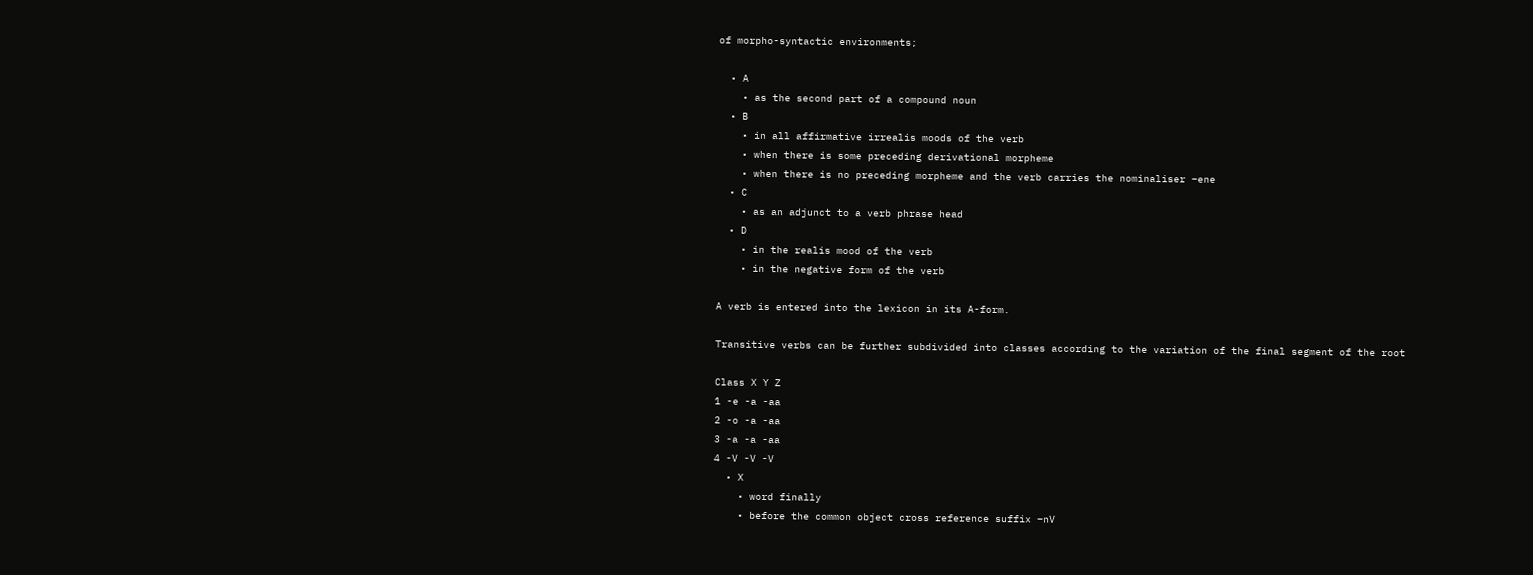of morpho-syntactic environments;

  • A
    • as the second part of a compound noun
  • B
    • in all affirmative irrealis moods of the verb
    • when there is some preceding derivational morpheme
    • when there is no preceding morpheme and the verb carries the nominaliser –ene
  • C
    • as an adjunct to a verb phrase head
  • D
    • in the realis mood of the verb
    • in the negative form of the verb

A verb is entered into the lexicon in its A-form.

Transitive verbs can be further subdivided into classes according to the variation of the final segment of the root

Class X Y Z
1 -e -a -aa
2 -o -a -aa
3 -a -a -aa
4 -V -V -V
  • X
    • word finally
    • before the common object cross reference suffix –nV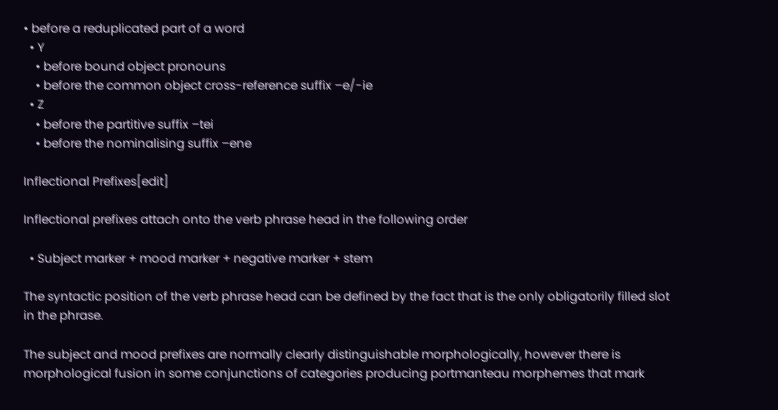• before a reduplicated part of a word
  • Y
    • before bound object pronouns
    • before the common object cross-reference suffix –e/-ie
  • Z
    • before the partitive suffix –tei
    • before the nominalising suffix –ene

Inflectional Prefixes[edit]

Inflectional prefixes attach onto the verb phrase head in the following order

  • Subject marker + mood marker + negative marker + stem

The syntactic position of the verb phrase head can be defined by the fact that is the only obligatorily filled slot in the phrase.

The subject and mood prefixes are normally clearly distinguishable morphologically, however there is morphological fusion in some conjunctions of categories producing portmanteau morphemes that mark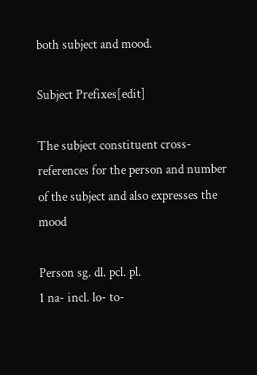both subject and mood.

Subject Prefixes[edit]

The subject constituent cross-references for the person and number of the subject and also expresses the mood

Person sg. dl. pcl. pl.
1 na- incl. lo- to-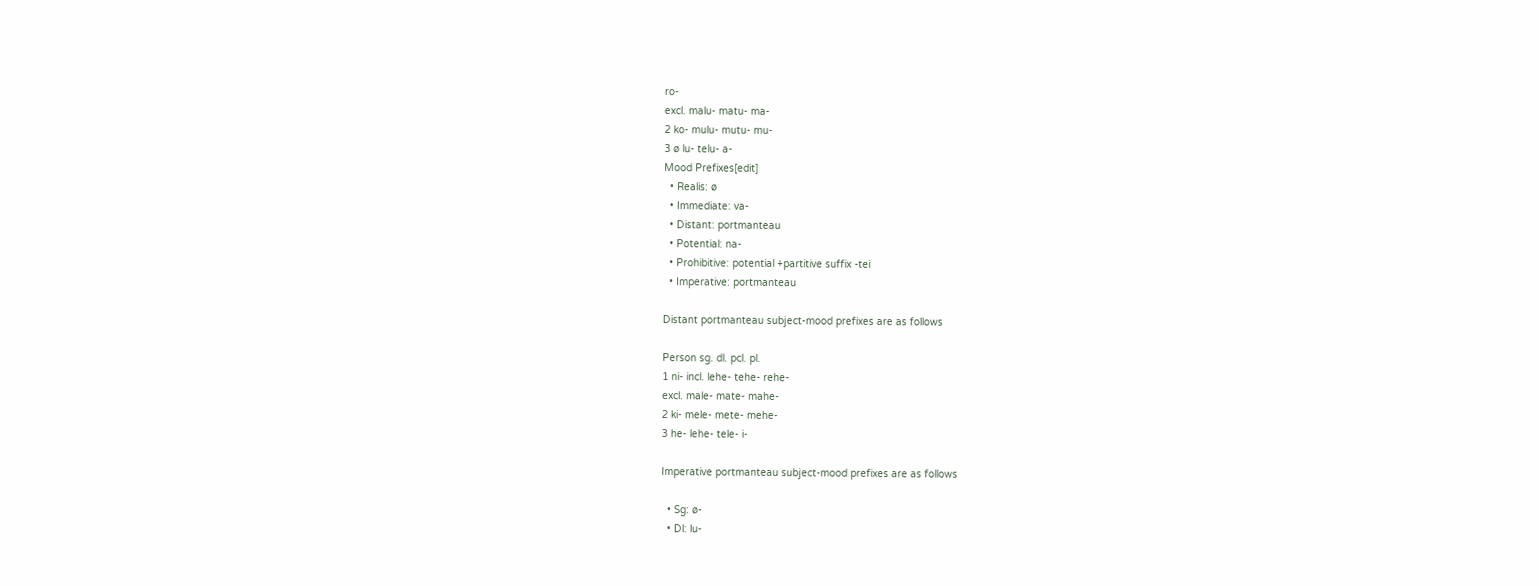ro-
excl. malu- matu- ma-
2 ko- mulu- mutu- mu-
3 ø lu- telu- a-
Mood Prefixes[edit]
  • Realis: ø
  • Immediate: va-
  • Distant: portmanteau
  • Potential: na-
  • Prohibitive: potential +partitive suffix -tei
  • Imperative: portmanteau

Distant portmanteau subject-mood prefixes are as follows

Person sg. dl. pcl. pl.
1 ni- incl. lehe- tehe- rehe-
excl. male- mate- mahe-
2 ki- mele- mete- mehe-
3 he- lehe- tele- i-

Imperative portmanteau subject-mood prefixes are as follows

  • Sg: ø-
  • Dl: lu-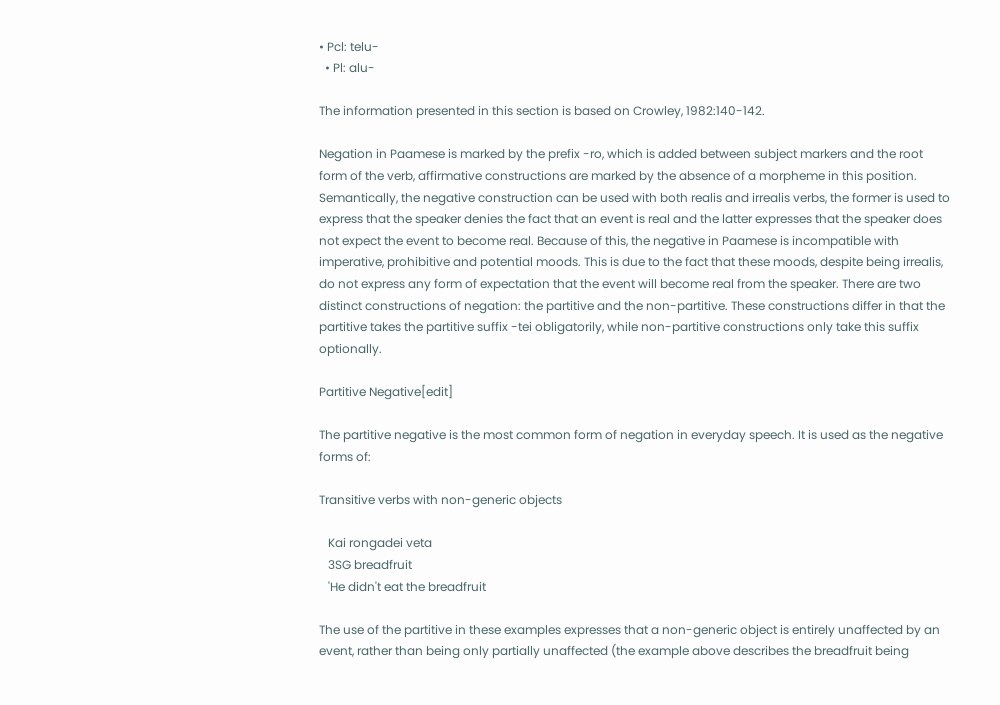• Pcl: telu-
  • Pl: alu-

The information presented in this section is based on Crowley, 1982:140-142.

Negation in Paamese is marked by the prefix -ro, which is added between subject markers and the root form of the verb, affirmative constructions are marked by the absence of a morpheme in this position. Semantically, the negative construction can be used with both realis and irrealis verbs, the former is used to express that the speaker denies the fact that an event is real and the latter expresses that the speaker does not expect the event to become real. Because of this, the negative in Paamese is incompatible with imperative, prohibitive and potential moods. This is due to the fact that these moods, despite being irrealis, do not express any form of expectation that the event will become real from the speaker. There are two distinct constructions of negation: the partitive and the non-partitive. These constructions differ in that the partitive takes the partitive suffix -tei obligatorily, while non-partitive constructions only take this suffix optionally.

Partitive Negative[edit]

The partitive negative is the most common form of negation in everyday speech. It is used as the negative forms of:

Transitive verbs with non-generic objects

   Kai rongadei veta
   3SG breadfruit
   'He didn't eat the breadfruit

The use of the partitive in these examples expresses that a non-generic object is entirely unaffected by an event, rather than being only partially unaffected (the example above describes the breadfruit being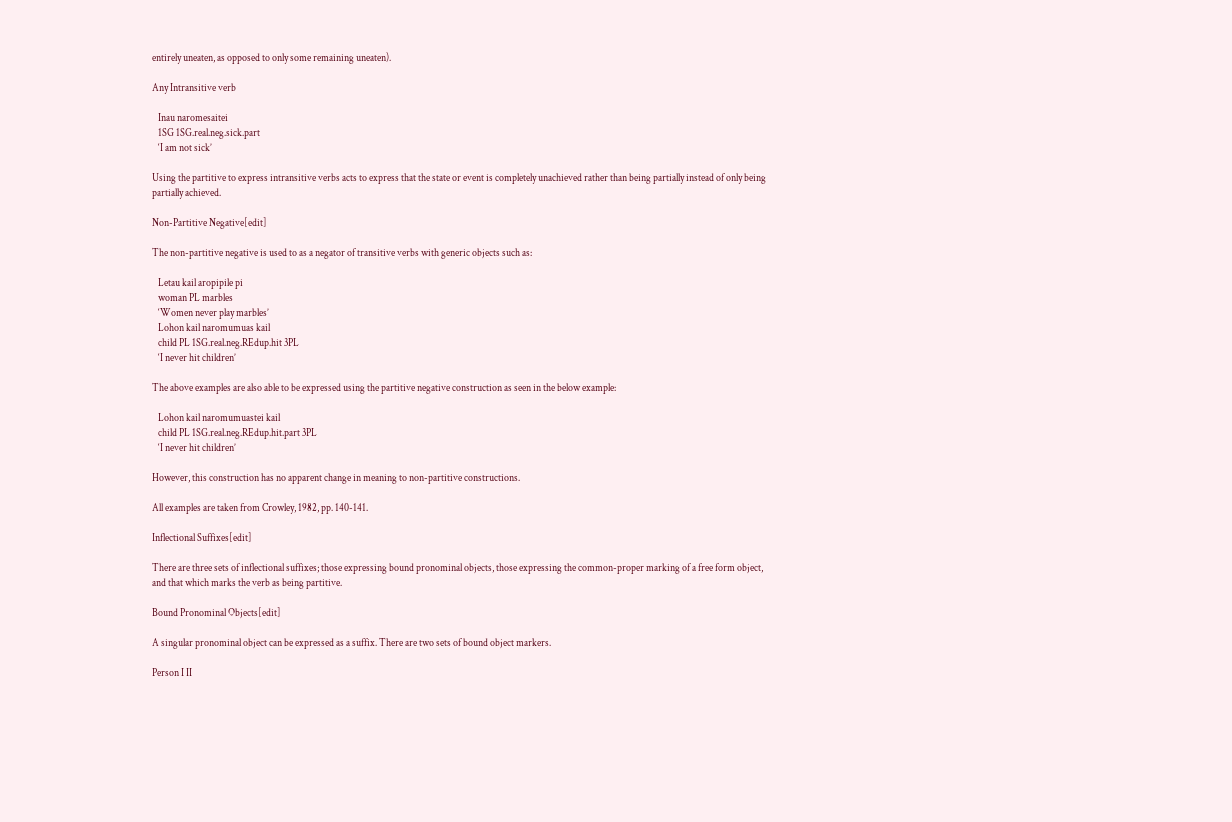entirely uneaten, as opposed to only some remaining uneaten).

Any Intransitive verb

   Inau naromesaitei
   1SG 1SG.real.neg.sick.part
   ‘I am not sick’

Using the partitive to express intransitive verbs acts to express that the state or event is completely unachieved rather than being partially instead of only being partially achieved.

Non-Partitive Negative[edit]

The non-partitive negative is used to as a negator of transitive verbs with generic objects such as:

   Letau kail aropipile pi
   woman PL marbles
   ‘Women never play marbles’
   Lohon kail naromumuas kail
   child PL 1SG.real.neg.REdup.hit 3PL
   ‘I never hit children’

The above examples are also able to be expressed using the partitive negative construction as seen in the below example:

   Lohon kail naromumuastei kail
   child PL 1SG.real.neg.REdup.hit.part 3PL
   ‘I never hit children’

However, this construction has no apparent change in meaning to non-partitive constructions.

All examples are taken from Crowley, 1982, pp. 140-141.

Inflectional Suffixes[edit]

There are three sets of inflectional suffixes; those expressing bound pronominal objects, those expressing the common-proper marking of a free form object, and that which marks the verb as being partitive.

Bound Pronominal Objects[edit]

A singular pronominal object can be expressed as a suffix. There are two sets of bound object markers.

Person I II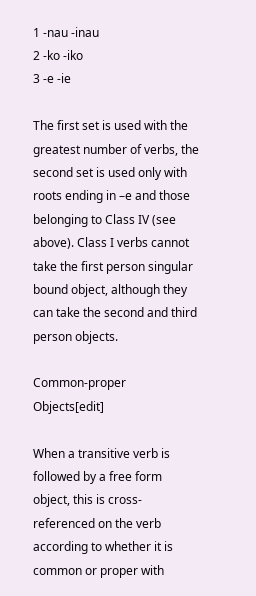1 -nau -inau
2 -ko -iko
3 -e -ie

The first set is used with the greatest number of verbs, the second set is used only with roots ending in –e and those belonging to Class IV (see above). Class I verbs cannot take the first person singular bound object, although they can take the second and third person objects.

Common-proper Objects[edit]

When a transitive verb is followed by a free form object, this is cross-referenced on the verb according to whether it is common or proper with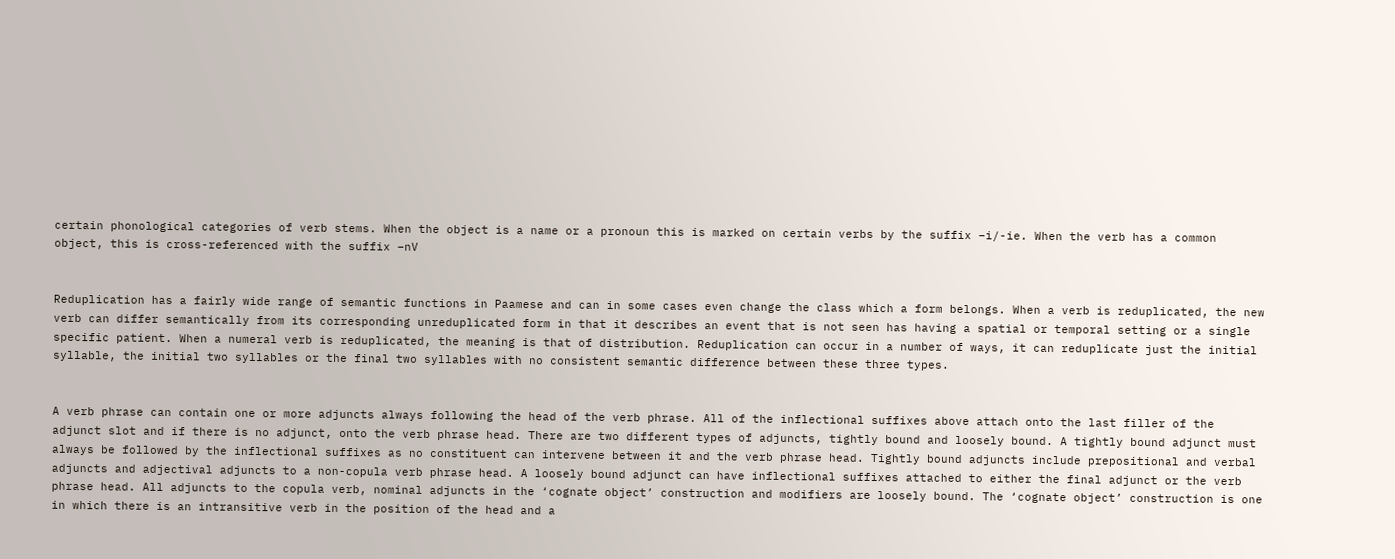certain phonological categories of verb stems. When the object is a name or a pronoun this is marked on certain verbs by the suffix –i/-ie. When the verb has a common object, this is cross-referenced with the suffix –nV


Reduplication has a fairly wide range of semantic functions in Paamese and can in some cases even change the class which a form belongs. When a verb is reduplicated, the new verb can differ semantically from its corresponding unreduplicated form in that it describes an event that is not seen has having a spatial or temporal setting or a single specific patient. When a numeral verb is reduplicated, the meaning is that of distribution. Reduplication can occur in a number of ways, it can reduplicate just the initial syllable, the initial two syllables or the final two syllables with no consistent semantic difference between these three types.


A verb phrase can contain one or more adjuncts always following the head of the verb phrase. All of the inflectional suffixes above attach onto the last filler of the adjunct slot and if there is no adjunct, onto the verb phrase head. There are two different types of adjuncts, tightly bound and loosely bound. A tightly bound adjunct must always be followed by the inflectional suffixes as no constituent can intervene between it and the verb phrase head. Tightly bound adjuncts include prepositional and verbal adjuncts and adjectival adjuncts to a non-copula verb phrase head. A loosely bound adjunct can have inflectional suffixes attached to either the final adjunct or the verb phrase head. All adjuncts to the copula verb, nominal adjuncts in the ‘cognate object’ construction and modifiers are loosely bound. The ‘cognate object’ construction is one in which there is an intransitive verb in the position of the head and a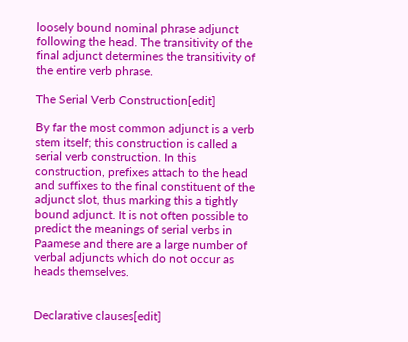loosely bound nominal phrase adjunct following the head. The transitivity of the final adjunct determines the transitivity of the entire verb phrase.

The Serial Verb Construction[edit]

By far the most common adjunct is a verb stem itself; this construction is called a serial verb construction. In this construction, prefixes attach to the head and suffixes to the final constituent of the adjunct slot, thus marking this a tightly bound adjunct. It is not often possible to predict the meanings of serial verbs in Paamese and there are a large number of verbal adjuncts which do not occur as heads themselves.


Declarative clauses[edit]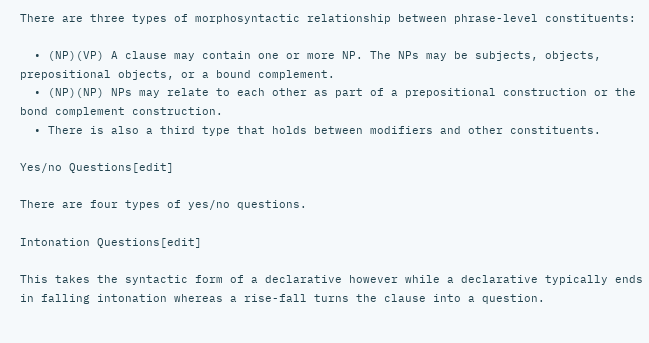There are three types of morphosyntactic relationship between phrase-level constituents:

  • (NP)(VP) A clause may contain one or more NP. The NPs may be subjects, objects, prepositional objects, or a bound complement.
  • (NP)(NP) NPs may relate to each other as part of a prepositional construction or the bond complement construction.
  • There is also a third type that holds between modifiers and other constituents.

Yes/no Questions[edit]

There are four types of yes/no questions.

Intonation Questions[edit]

This takes the syntactic form of a declarative however while a declarative typically ends in falling intonation whereas a rise-fall turns the clause into a question.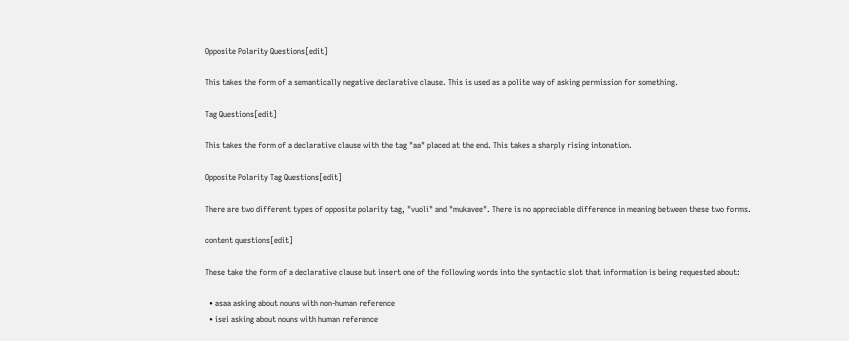Opposite Polarity Questions[edit]

This takes the form of a semantically negative declarative clause. This is used as a polite way of asking permission for something.

Tag Questions[edit]

This takes the form of a declarative clause with the tag "aa" placed at the end. This takes a sharply rising intonation.

Opposite Polarity Tag Questions[edit]

There are two different types of opposite polarity tag, "vuoli" and "mukavee". There is no appreciable difference in meaning between these two forms.

content questions[edit]

These take the form of a declarative clause but insert one of the following words into the syntactic slot that information is being requested about:

  • asaa asking about nouns with non-human reference
  • isei asking about nouns with human reference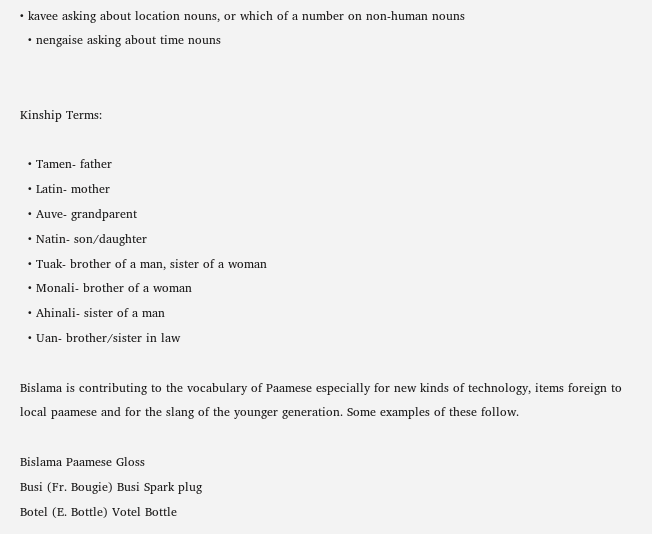• kavee asking about location nouns, or which of a number on non-human nouns
  • nengaise asking about time nouns


Kinship Terms:

  • Tamen- father
  • Latin- mother
  • Auve- grandparent
  • Natin- son/daughter
  • Tuak- brother of a man, sister of a woman
  • Monali- brother of a woman
  • Ahinali- sister of a man
  • Uan- brother/sister in law

Bislama is contributing to the vocabulary of Paamese especially for new kinds of technology, items foreign to local paamese and for the slang of the younger generation. Some examples of these follow.

Bislama Paamese Gloss
Busi (Fr. Bougie) Busi Spark plug
Botel (E. Bottle) Votel Bottle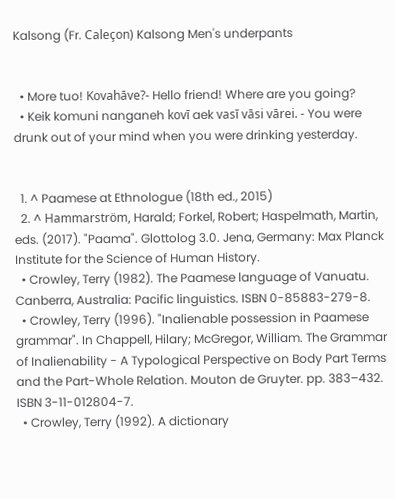Kalsong (Fr. Caleçon) Kalsong Men's underpants


  • More tuo! Kovahāve?- Hello friend! Where are you going?
  • Keik komuni nanganeh kovī aek vasī vāsi vārei. - You were drunk out of your mind when you were drinking yesterday.


  1. ^ Paamese at Ethnologue (18th ed., 2015)
  2. ^ Hammarström, Harald; Forkel, Robert; Haspelmath, Martin, eds. (2017). "Paama". Glottolog 3.0. Jena, Germany: Max Planck Institute for the Science of Human History.
  • Crowley, Terry (1982). The Paamese language of Vanuatu. Canberra, Australia: Pacific linguistics. ISBN 0-85883-279-8.
  • Crowley, Terry (1996). "Inalienable possession in Paamese grammar". In Chappell, Hilary; McGregor, William. The Grammar of Inalienability - A Typological Perspective on Body Part Terms and the Part-Whole Relation. Mouton de Gruyter. pp. 383–432. ISBN 3-11-012804-7.
  • Crowley, Terry (1992). A dictionary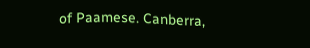of Paamese. Canberra,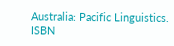Australia: Pacific Linguistics. ISBN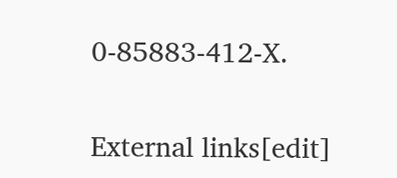0-85883-412-X.

External links[edit]